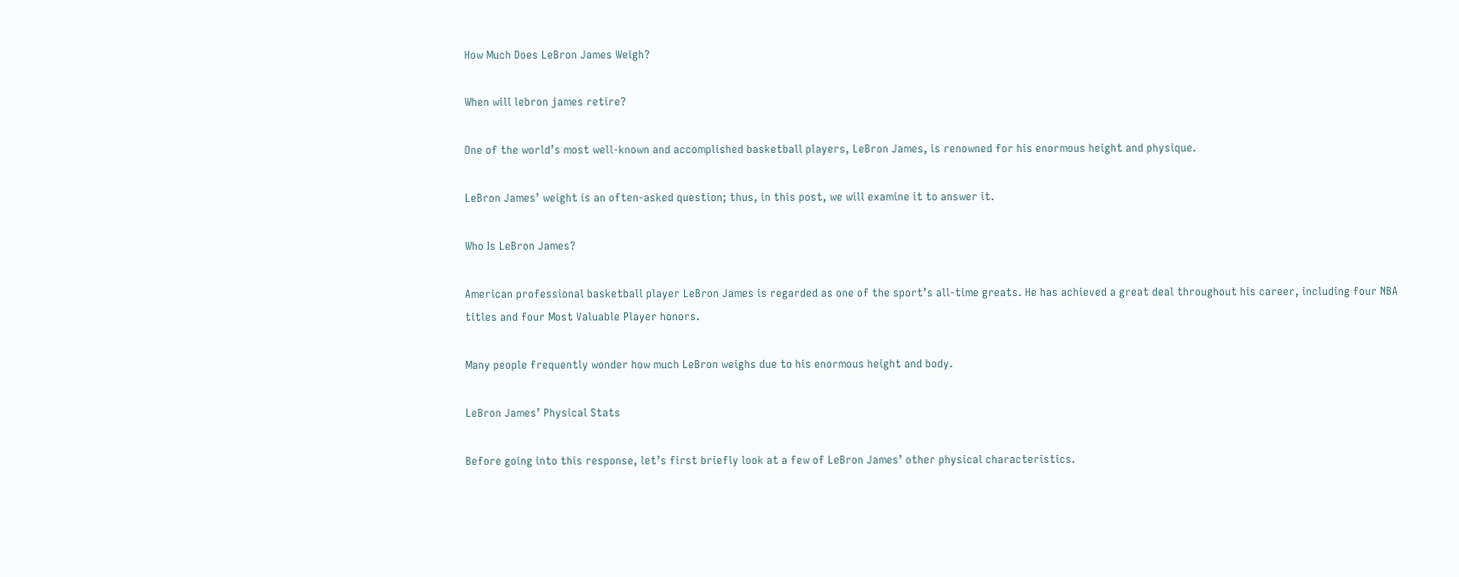How Much Does LeBron James Weigh?

When will lebron james retire?

One of the world’s most well-known and accomplished basketball players, LeBron James, is renowned for his enormous height and physique.

LeBron James’ weight is an often-asked question; thus, in this post, we will examine it to answer it.

Who Is LeBron James?

American professional basketball player LeBron James is regarded as one of the sport’s all-time greats. He has achieved a great deal throughout his career, including four NBA titles and four Most Valuable Player honors.

Many people frequently wonder how much LeBron weighs due to his enormous height and body.

LeBron James’ Physical Stats

Before going into this response, let’s first briefly look at a few of LeBron James’ other physical characteristics.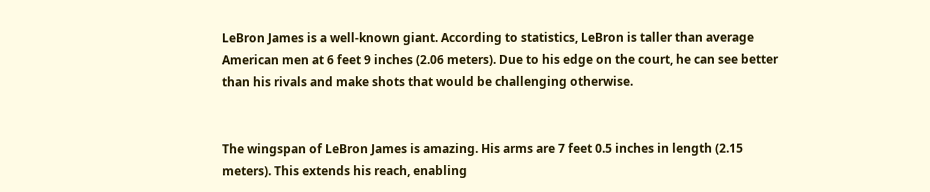LeBron James is a well-known giant. According to statistics, LeBron is taller than average American men at 6 feet 9 inches (2.06 meters). Due to his edge on the court, he can see better than his rivals and make shots that would be challenging otherwise.


The wingspan of LeBron James is amazing. His arms are 7 feet 0.5 inches in length (2.15 meters). This extends his reach, enabling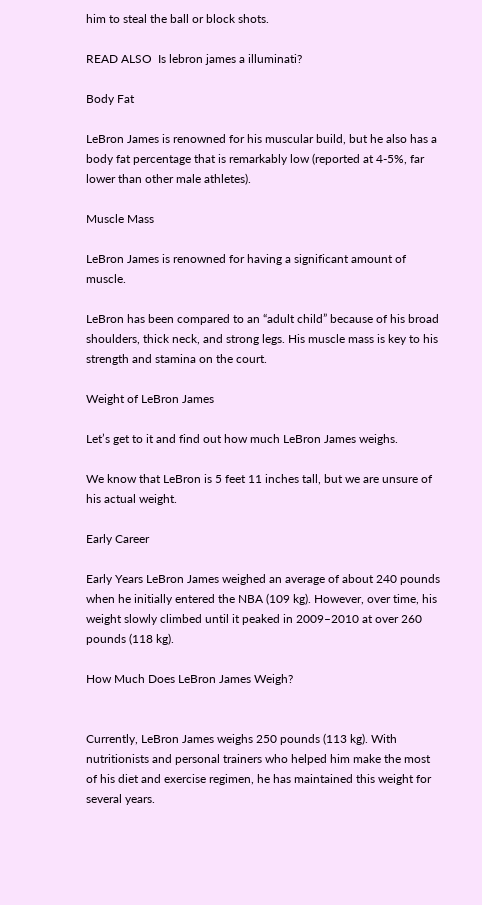him to steal the ball or block shots.

READ ALSO  Is lebron james a illuminati?

Body Fat

LeBron James is renowned for his muscular build, but he also has a body fat percentage that is remarkably low (reported at 4-5%, far lower than other male athletes).

Muscle Mass

LeBron James is renowned for having a significant amount of muscle.

LeBron has been compared to an “adult child” because of his broad shoulders, thick neck, and strong legs. His muscle mass is key to his strength and stamina on the court.

Weight of LeBron James

Let’s get to it and find out how much LeBron James weighs.

We know that LeBron is 5 feet 11 inches tall, but we are unsure of his actual weight.

Early Career

Early Years LeBron James weighed an average of about 240 pounds when he initially entered the NBA (109 kg). However, over time, his weight slowly climbed until it peaked in 2009–2010 at over 260 pounds (118 kg).

How Much Does LeBron James Weigh?


Currently, LeBron James weighs 250 pounds (113 kg). With nutritionists and personal trainers who helped him make the most of his diet and exercise regimen, he has maintained this weight for several years.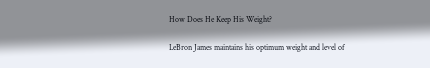How Does He Keep His Weight?

LeBron James maintains his optimum weight and level of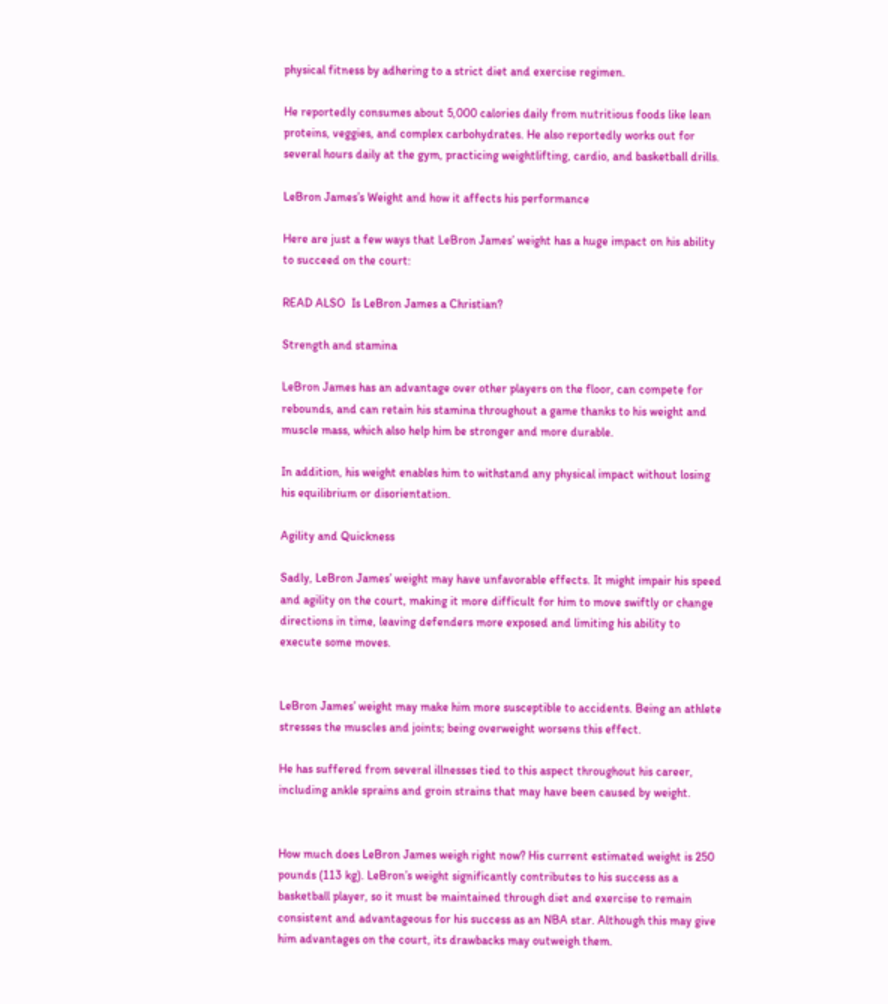physical fitness by adhering to a strict diet and exercise regimen.

He reportedly consumes about 5,000 calories daily from nutritious foods like lean proteins, veggies, and complex carbohydrates. He also reportedly works out for several hours daily at the gym, practicing weightlifting, cardio, and basketball drills.

LeBron James’s Weight and how it affects his performance

Here are just a few ways that LeBron James’ weight has a huge impact on his ability to succeed on the court:

READ ALSO  Is LeBron James a Christian?

Strength and stamina

LeBron James has an advantage over other players on the floor, can compete for rebounds, and can retain his stamina throughout a game thanks to his weight and muscle mass, which also help him be stronger and more durable.

In addition, his weight enables him to withstand any physical impact without losing his equilibrium or disorientation.

Agility and Quickness

Sadly, LeBron James’ weight may have unfavorable effects. It might impair his speed and agility on the court, making it more difficult for him to move swiftly or change directions in time, leaving defenders more exposed and limiting his ability to execute some moves.


LeBron James’ weight may make him more susceptible to accidents. Being an athlete stresses the muscles and joints; being overweight worsens this effect.

He has suffered from several illnesses tied to this aspect throughout his career, including ankle sprains and groin strains that may have been caused by weight.


How much does LeBron James weigh right now? His current estimated weight is 250 pounds (113 kg). LeBron’s weight significantly contributes to his success as a basketball player, so it must be maintained through diet and exercise to remain consistent and advantageous for his success as an NBA star. Although this may give him advantages on the court, its drawbacks may outweigh them.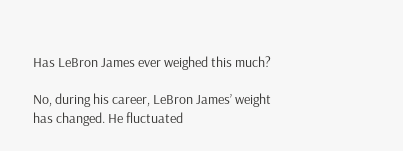Has LeBron James ever weighed this much?

No, during his career, LeBron James’ weight has changed. He fluctuated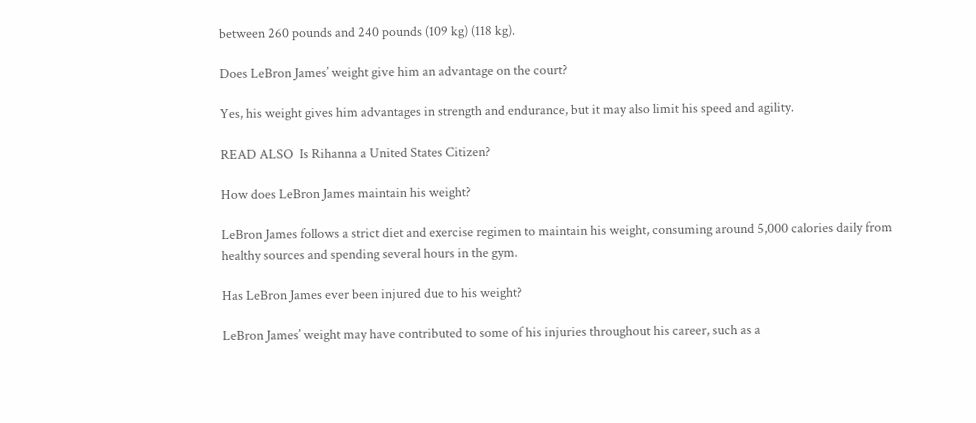between 260 pounds and 240 pounds (109 kg) (118 kg).

Does LeBron James’ weight give him an advantage on the court?

Yes, his weight gives him advantages in strength and endurance, but it may also limit his speed and agility.

READ ALSO  Is Rihanna a United States Citizen?

How does LeBron James maintain his weight?

LeBron James follows a strict diet and exercise regimen to maintain his weight, consuming around 5,000 calories daily from healthy sources and spending several hours in the gym.

Has LeBron James ever been injured due to his weight?

LeBron James’ weight may have contributed to some of his injuries throughout his career, such as a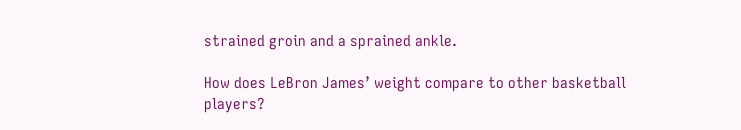strained groin and a sprained ankle.

How does LeBron James’ weight compare to other basketball players?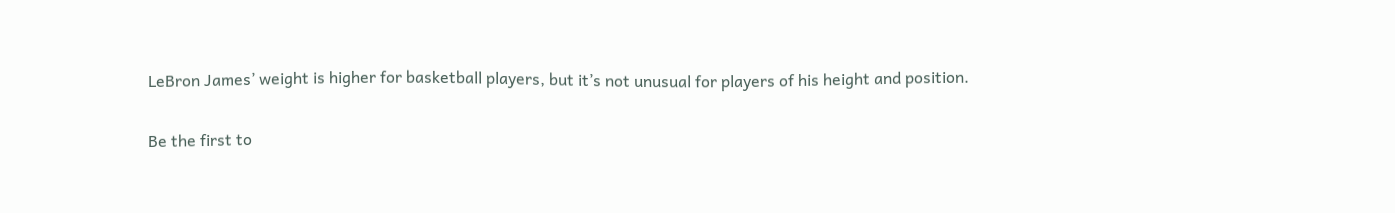LeBron James’ weight is higher for basketball players, but it’s not unusual for players of his height and position.

Be the first to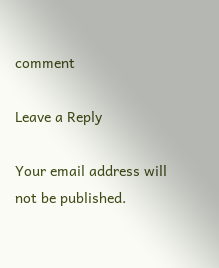comment

Leave a Reply

Your email address will not be published.